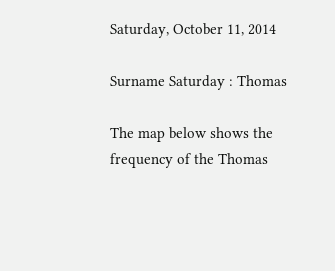Saturday, October 11, 2014

Surname Saturday : Thomas

The map below shows the frequency of the Thomas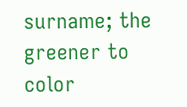surname; the greener to color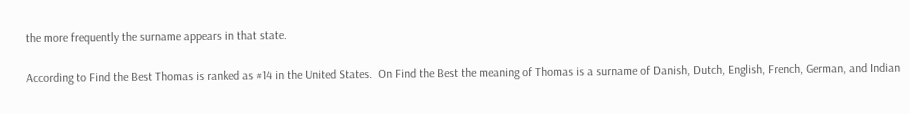the more frequently the surname appears in that state.

According to Find the Best Thomas is ranked as #14 in the United States.  On Find the Best the meaning of Thomas is a surname of Danish, Dutch, English, French, German, and Indian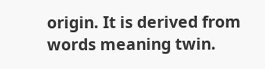origin. It is derived from words meaning twin.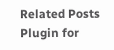Related Posts Plugin for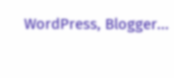WordPress, Blogger...